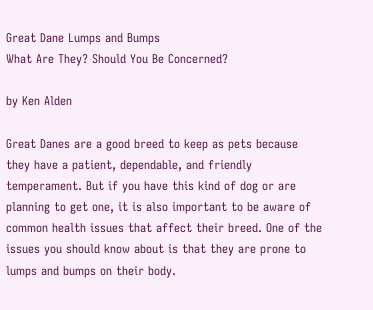Great Dane Lumps and Bumps
What Are They? Should You Be Concerned?

by Ken Alden

Great Danes are a good breed to keep as pets because they have a patient, dependable, and friendly temperament. But if you have this kind of dog or are planning to get one, it is also important to be aware of common health issues that affect their breed. One of the issues you should know about is that they are prone to lumps and bumps on their body.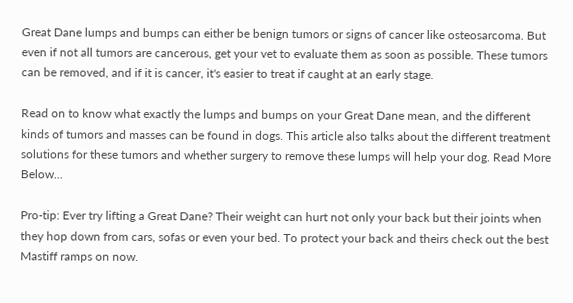Great Dane lumps and bumps can either be benign tumors or signs of cancer like osteosarcoma. But even if not all tumors are cancerous, get your vet to evaluate them as soon as possible. These tumors can be removed, and if it is cancer, it's easier to treat if caught at an early stage.

Read on to know what exactly the lumps and bumps on your Great Dane mean, and the different kinds of tumors and masses can be found in dogs. This article also talks about the different treatment solutions for these tumors and whether surgery to remove these lumps will help your dog. Read More Below...

Pro-tip: Ever try lifting a Great Dane? Their weight can hurt not only your back but their joints when they hop down from cars, sofas or even your bed. To protect your back and theirs check out the best Mastiff ramps on now.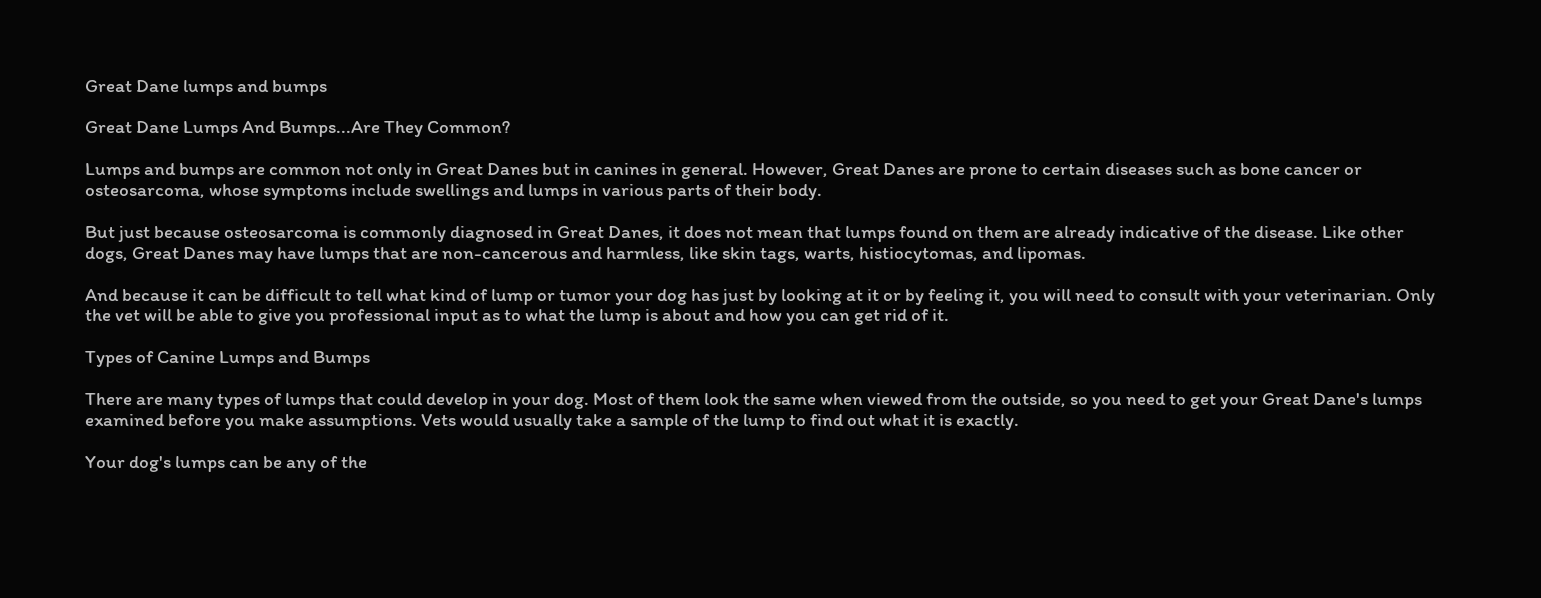Great Dane lumps and bumps

Great Dane Lumps And Bumps...Are They Common?

Lumps and bumps are common not only in Great Danes but in canines in general. However, Great Danes are prone to certain diseases such as bone cancer or osteosarcoma, whose symptoms include swellings and lumps in various parts of their body.

But just because osteosarcoma is commonly diagnosed in Great Danes, it does not mean that lumps found on them are already indicative of the disease. Like other dogs, Great Danes may have lumps that are non-cancerous and harmless, like skin tags, warts, histiocytomas, and lipomas.

And because it can be difficult to tell what kind of lump or tumor your dog has just by looking at it or by feeling it, you will need to consult with your veterinarian. Only the vet will be able to give you professional input as to what the lump is about and how you can get rid of it.

Types of Canine Lumps and Bumps

There are many types of lumps that could develop in your dog. Most of them look the same when viewed from the outside, so you need to get your Great Dane's lumps examined before you make assumptions. Vets would usually take a sample of the lump to find out what it is exactly.

Your dog's lumps can be any of the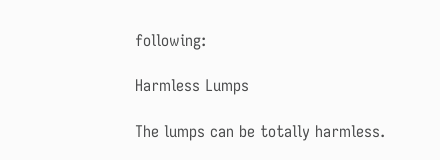following:

Harmless Lumps

The lumps can be totally harmless.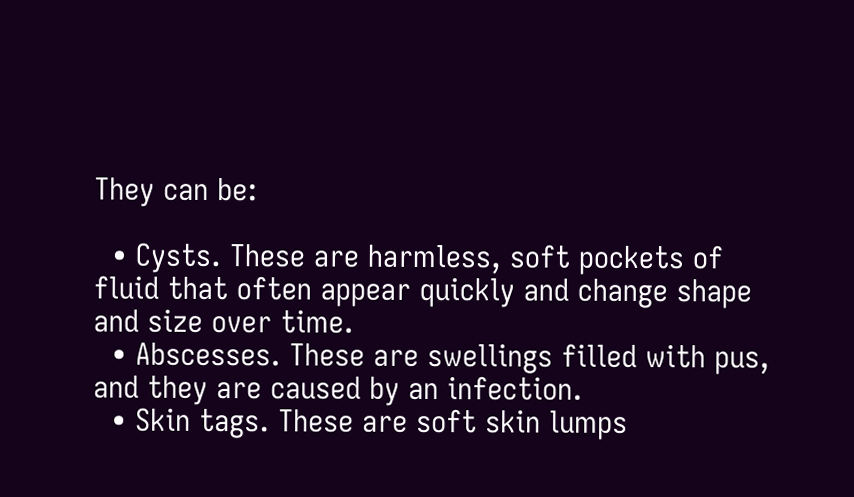They can be:

  • Cysts. These are harmless, soft pockets of fluid that often appear quickly and change shape and size over time.
  • Abscesses. These are swellings filled with pus, and they are caused by an infection.
  • Skin tags. These are soft skin lumps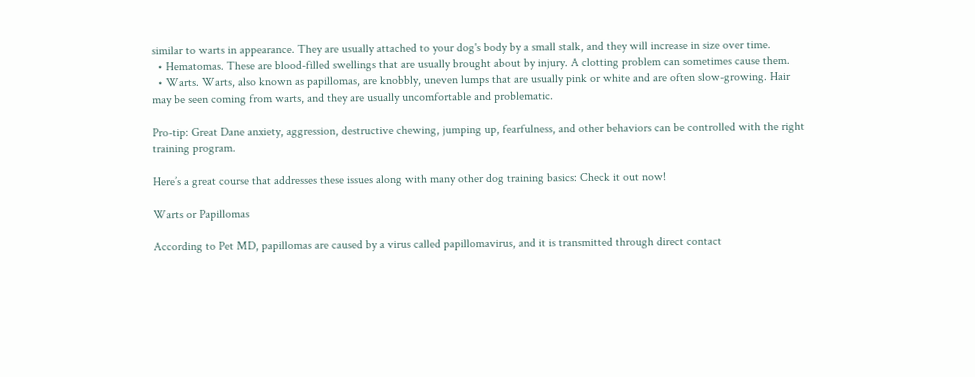similar to warts in appearance. They are usually attached to your dog's body by a small stalk, and they will increase in size over time.
  • Hematomas. These are blood-filled swellings that are usually brought about by injury. A clotting problem can sometimes cause them.
  • Warts. Warts, also known as papillomas, are knobbly, uneven lumps that are usually pink or white and are often slow-growing. Hair may be seen coming from warts, and they are usually uncomfortable and problematic.

Pro-tip: Great Dane anxiety, aggression, destructive chewing, jumping up, fearfulness, and other behaviors can be controlled with the right training program.

Here’s a great course that addresses these issues along with many other dog training basics: Check it out now!

Warts or Papillomas

According to Pet MD, papillomas are caused by a virus called papillomavirus, and it is transmitted through direct contact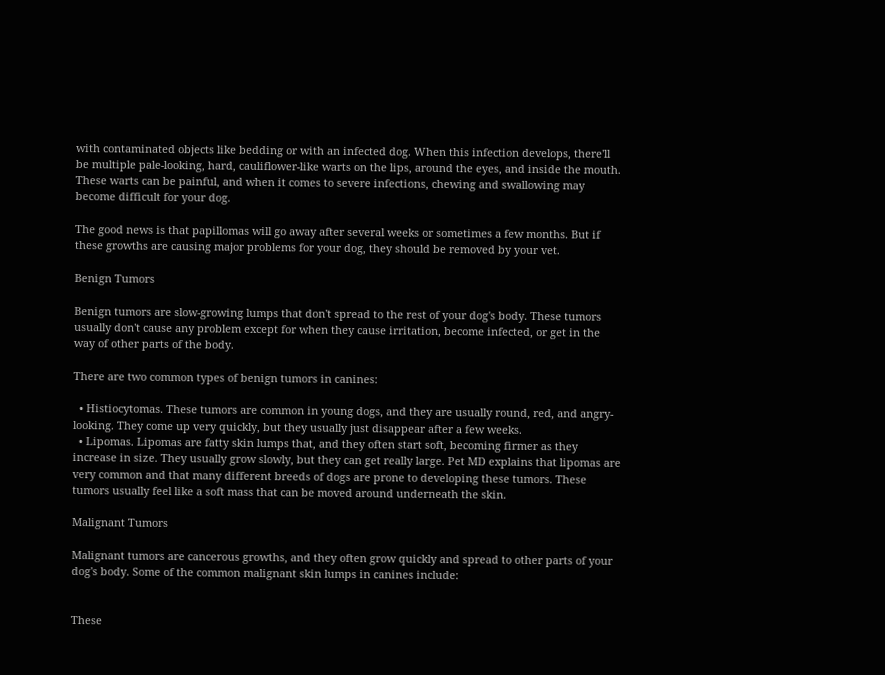with contaminated objects like bedding or with an infected dog. When this infection develops, there'll be multiple pale-looking, hard, cauliflower-like warts on the lips, around the eyes, and inside the mouth. These warts can be painful, and when it comes to severe infections, chewing and swallowing may become difficult for your dog.

The good news is that papillomas will go away after several weeks or sometimes a few months. But if these growths are causing major problems for your dog, they should be removed by your vet.

Benign Tumors

Benign tumors are slow-growing lumps that don't spread to the rest of your dog's body. These tumors usually don't cause any problem except for when they cause irritation, become infected, or get in the way of other parts of the body.

There are two common types of benign tumors in canines:

  • Histiocytomas. These tumors are common in young dogs, and they are usually round, red, and angry-looking. They come up very quickly, but they usually just disappear after a few weeks.
  • Lipomas. Lipomas are fatty skin lumps that, and they often start soft, becoming firmer as they increase in size. They usually grow slowly, but they can get really large. Pet MD explains that lipomas are very common and that many different breeds of dogs are prone to developing these tumors. These tumors usually feel like a soft mass that can be moved around underneath the skin.

Malignant Tumors

Malignant tumors are cancerous growths, and they often grow quickly and spread to other parts of your dog's body. Some of the common malignant skin lumps in canines include:


These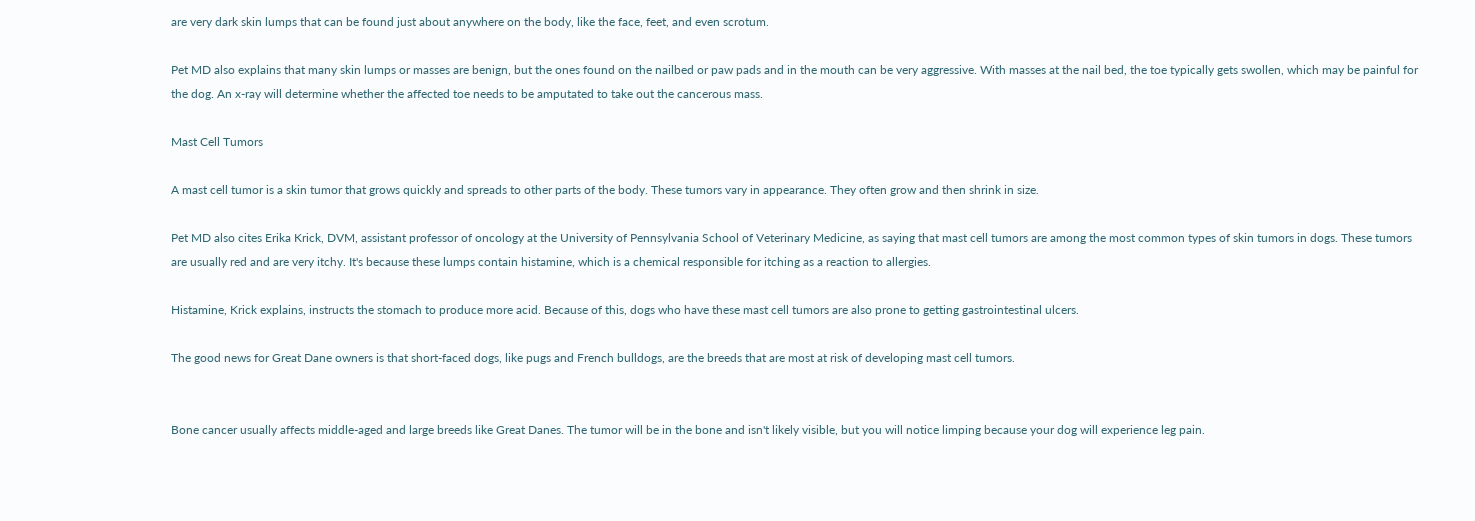are very dark skin lumps that can be found just about anywhere on the body, like the face, feet, and even scrotum.

Pet MD also explains that many skin lumps or masses are benign, but the ones found on the nailbed or paw pads and in the mouth can be very aggressive. With masses at the nail bed, the toe typically gets swollen, which may be painful for the dog. An x-ray will determine whether the affected toe needs to be amputated to take out the cancerous mass.

Mast Cell Tumors

A mast cell tumor is a skin tumor that grows quickly and spreads to other parts of the body. These tumors vary in appearance. They often grow and then shrink in size.

Pet MD also cites Erika Krick, DVM, assistant professor of oncology at the University of Pennsylvania School of Veterinary Medicine, as saying that mast cell tumors are among the most common types of skin tumors in dogs. These tumors are usually red and are very itchy. It's because these lumps contain histamine, which is a chemical responsible for itching as a reaction to allergies.

Histamine, Krick explains, instructs the stomach to produce more acid. Because of this, dogs who have these mast cell tumors are also prone to getting gastrointestinal ulcers.

The good news for Great Dane owners is that short-faced dogs, like pugs and French bulldogs, are the breeds that are most at risk of developing mast cell tumors.


Bone cancer usually affects middle-aged and large breeds like Great Danes. The tumor will be in the bone and isn't likely visible, but you will notice limping because your dog will experience leg pain.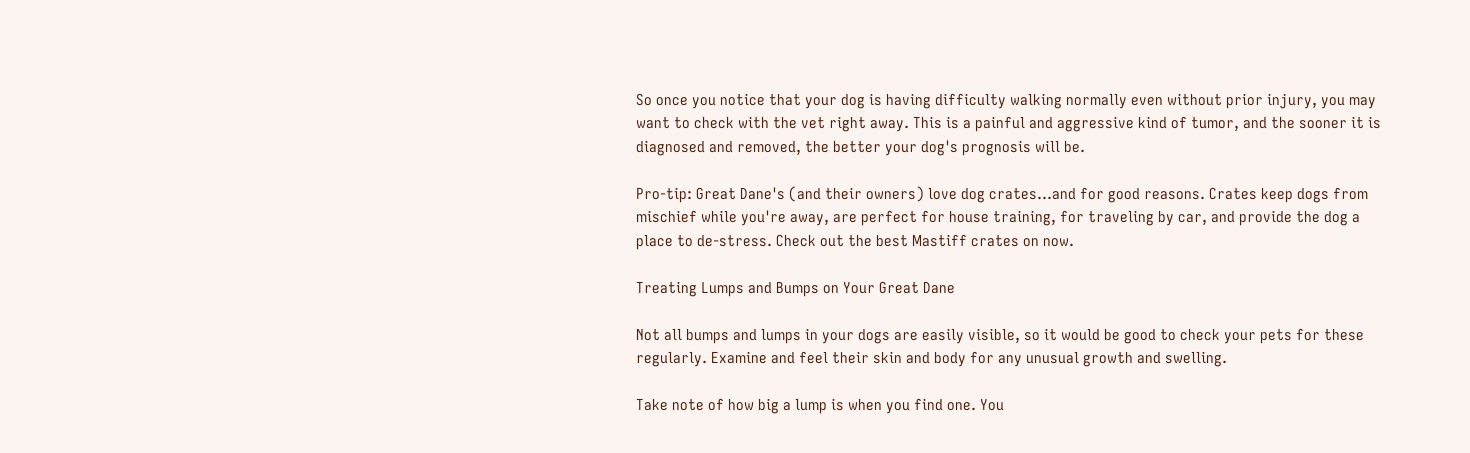So once you notice that your dog is having difficulty walking normally even without prior injury, you may want to check with the vet right away. This is a painful and aggressive kind of tumor, and the sooner it is diagnosed and removed, the better your dog's prognosis will be.

Pro-tip: Great Dane's (and their owners) love dog crates…and for good reasons. Crates keep dogs from mischief while you're away, are perfect for house training, for traveling by car, and provide the dog a place to de-stress. Check out the best Mastiff crates on now.

Treating Lumps and Bumps on Your Great Dane

Not all bumps and lumps in your dogs are easily visible, so it would be good to check your pets for these regularly. Examine and feel their skin and body for any unusual growth and swelling.

Take note of how big a lump is when you find one. You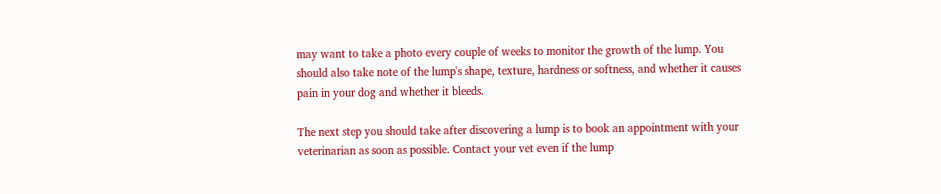may want to take a photo every couple of weeks to monitor the growth of the lump. You should also take note of the lump's shape, texture, hardness or softness, and whether it causes pain in your dog and whether it bleeds.

The next step you should take after discovering a lump is to book an appointment with your veterinarian as soon as possible. Contact your vet even if the lump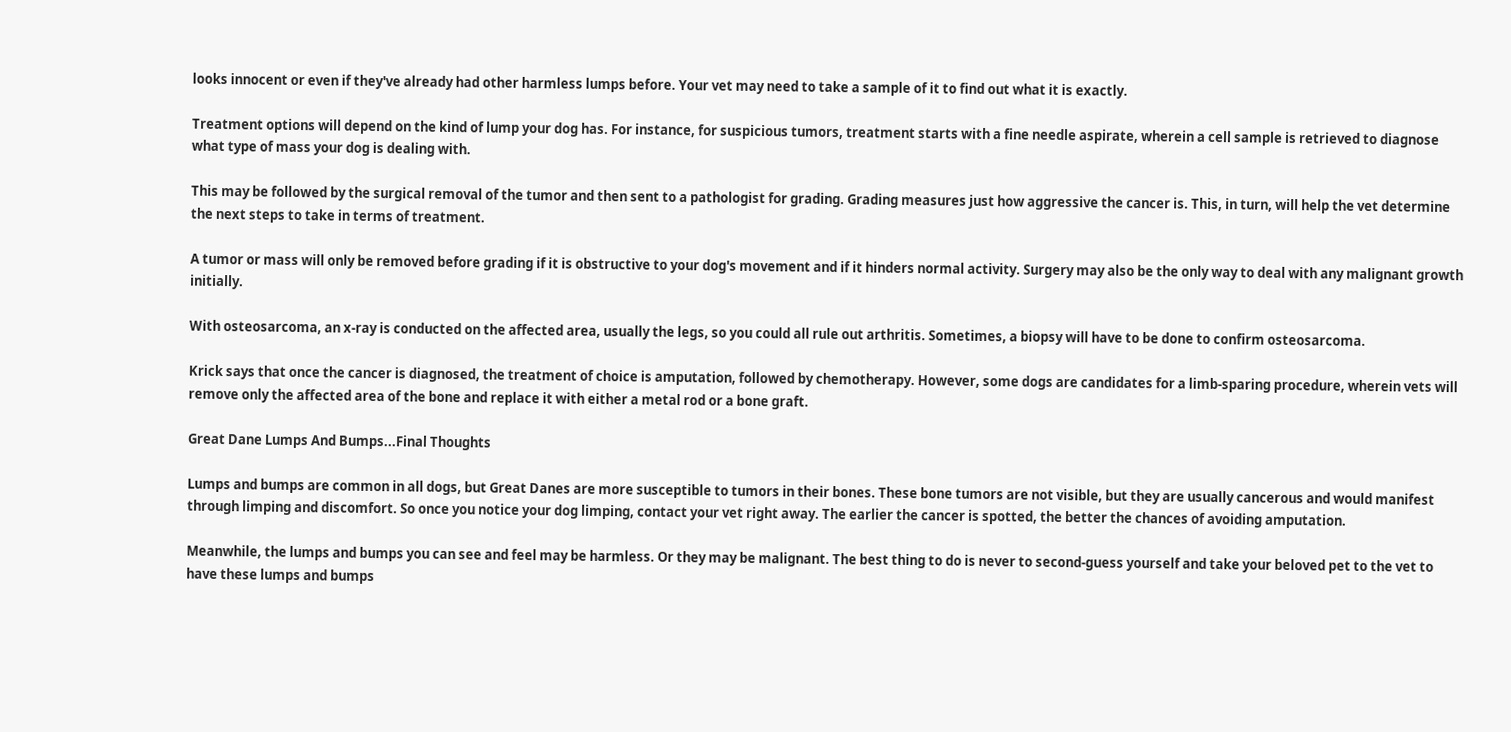looks innocent or even if they've already had other harmless lumps before. Your vet may need to take a sample of it to find out what it is exactly.

Treatment options will depend on the kind of lump your dog has. For instance, for suspicious tumors, treatment starts with a fine needle aspirate, wherein a cell sample is retrieved to diagnose what type of mass your dog is dealing with.

This may be followed by the surgical removal of the tumor and then sent to a pathologist for grading. Grading measures just how aggressive the cancer is. This, in turn, will help the vet determine the next steps to take in terms of treatment.

A tumor or mass will only be removed before grading if it is obstructive to your dog's movement and if it hinders normal activity. Surgery may also be the only way to deal with any malignant growth initially.

With osteosarcoma, an x-ray is conducted on the affected area, usually the legs, so you could all rule out arthritis. Sometimes, a biopsy will have to be done to confirm osteosarcoma.

Krick says that once the cancer is diagnosed, the treatment of choice is amputation, followed by chemotherapy. However, some dogs are candidates for a limb-sparing procedure, wherein vets will remove only the affected area of the bone and replace it with either a metal rod or a bone graft.

Great Dane Lumps And Bumps...Final Thoughts

Lumps and bumps are common in all dogs, but Great Danes are more susceptible to tumors in their bones. These bone tumors are not visible, but they are usually cancerous and would manifest through limping and discomfort. So once you notice your dog limping, contact your vet right away. The earlier the cancer is spotted, the better the chances of avoiding amputation.

Meanwhile, the lumps and bumps you can see and feel may be harmless. Or they may be malignant. The best thing to do is never to second-guess yourself and take your beloved pet to the vet to have these lumps and bumps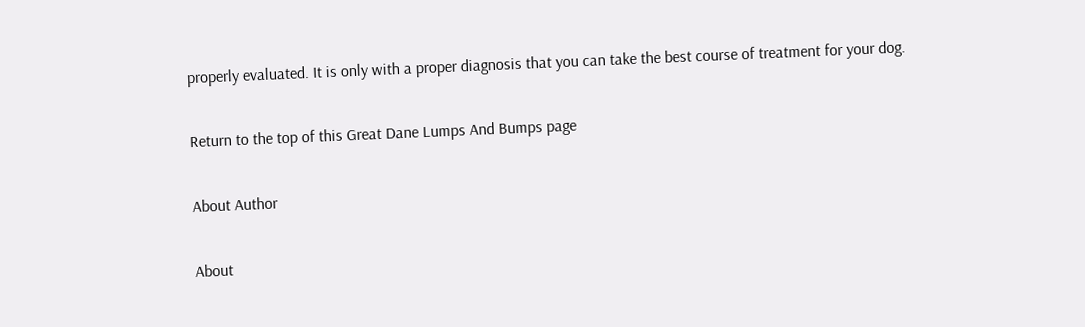properly evaluated. It is only with a proper diagnosis that you can take the best course of treatment for your dog.

Return to the top of this Great Dane Lumps And Bumps page

About Author

About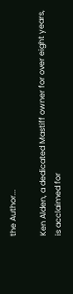the Author...

Ken Alden, a dedicated Mastiff owner for over eight years, is acclaimed for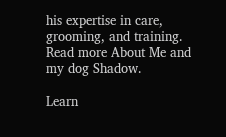his expertise in care, grooming, and training. Read more About Me and my dog Shadow.

Learn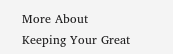More About
Keeping Your Great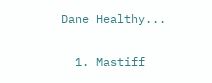Dane Healthy...

  1. Mastiff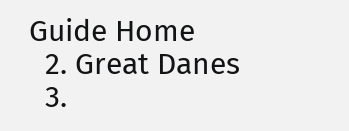Guide Home
  2. Great Danes
  3.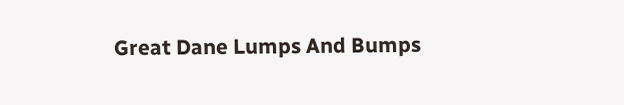Great Dane Lumps And Bumps